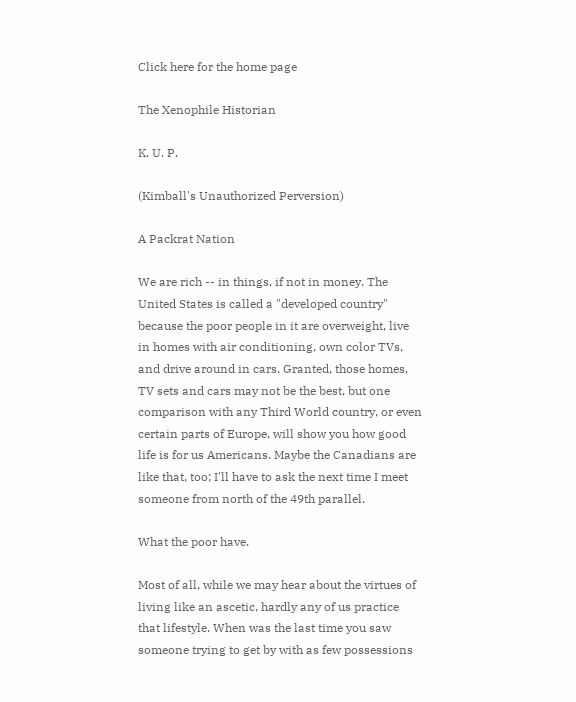Click here for the home page

The Xenophile Historian

K. U. P.

(Kimball's Unauthorized Perversion)

A Packrat Nation

We are rich -- in things, if not in money. The United States is called a "developed country" because the poor people in it are overweight, live in homes with air conditioning, own color TVs, and drive around in cars. Granted, those homes, TV sets and cars may not be the best, but one comparison with any Third World country, or even certain parts of Europe, will show you how good life is for us Americans. Maybe the Canadians are like that, too; I'll have to ask the next time I meet someone from north of the 49th parallel.

What the poor have.

Most of all, while we may hear about the virtues of living like an ascetic, hardly any of us practice that lifestyle. When was the last time you saw someone trying to get by with as few possessions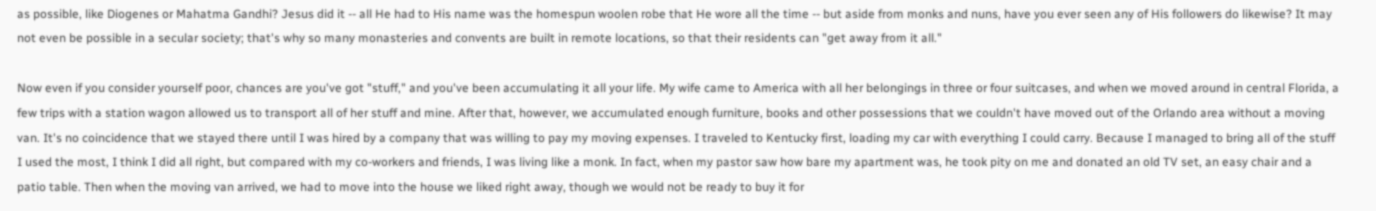as possible, like Diogenes or Mahatma Gandhi? Jesus did it -- all He had to His name was the homespun woolen robe that He wore all the time -- but aside from monks and nuns, have you ever seen any of His followers do likewise? It may not even be possible in a secular society; that's why so many monasteries and convents are built in remote locations, so that their residents can "get away from it all."

Now even if you consider yourself poor, chances are you've got "stuff," and you've been accumulating it all your life. My wife came to America with all her belongings in three or four suitcases, and when we moved around in central Florida, a few trips with a station wagon allowed us to transport all of her stuff and mine. After that, however, we accumulated enough furniture, books and other possessions that we couldn't have moved out of the Orlando area without a moving van. It's no coincidence that we stayed there until I was hired by a company that was willing to pay my moving expenses. I traveled to Kentucky first, loading my car with everything I could carry. Because I managed to bring all of the stuff I used the most, I think I did all right, but compared with my co-workers and friends, I was living like a monk. In fact, when my pastor saw how bare my apartment was, he took pity on me and donated an old TV set, an easy chair and a patio table. Then when the moving van arrived, we had to move into the house we liked right away, though we would not be ready to buy it for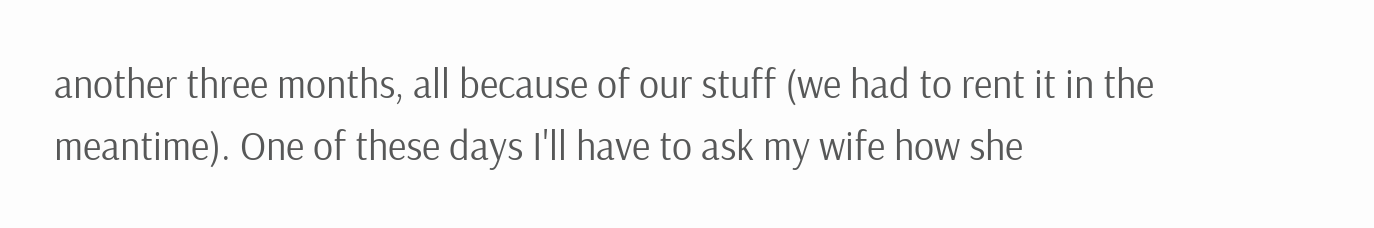another three months, all because of our stuff (we had to rent it in the meantime). One of these days I'll have to ask my wife how she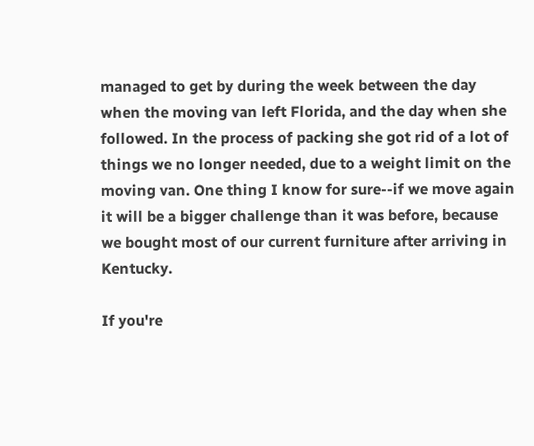managed to get by during the week between the day when the moving van left Florida, and the day when she followed. In the process of packing she got rid of a lot of things we no longer needed, due to a weight limit on the moving van. One thing I know for sure--if we move again it will be a bigger challenge than it was before, because we bought most of our current furniture after arriving in Kentucky.

If you're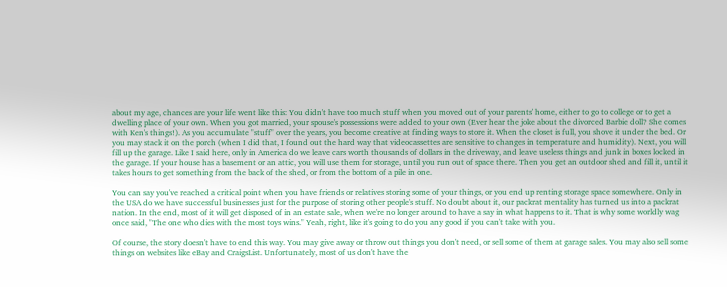about my age, chances are your life went like this: You didn't have too much stuff when you moved out of your parents' home, either to go to college or to get a dwelling place of your own. When you got married, your spouse's possessions were added to your own (Ever hear the joke about the divorced Barbie doll? She comes with Ken's things!). As you accumulate "stuff" over the years, you become creative at finding ways to store it. When the closet is full, you shove it under the bed. Or you may stack it on the porch (when I did that, I found out the hard way that videocassettes are sensitive to changes in temperature and humidity). Next, you will fill up the garage. Like I said here, only in America do we leave cars worth thousands of dollars in the driveway, and leave useless things and junk in boxes locked in the garage. If your house has a basement or an attic, you will use them for storage, until you run out of space there. Then you get an outdoor shed and fill it, until it takes hours to get something from the back of the shed, or from the bottom of a pile in one.

You can say you've reached a critical point when you have friends or relatives storing some of your things, or you end up renting storage space somewhere. Only in the USA do we have successful businesses just for the purpose of storing other people's stuff. No doubt about it, our packrat mentality has turned us into a packrat nation. In the end, most of it will get disposed of in an estate sale, when we're no longer around to have a say in what happens to it. That is why some worldly wag once said, "The one who dies with the most toys wins." Yeah, right, like it's going to do you any good if you can't take with you.

Of course, the story doesn't have to end this way. You may give away or throw out things you don't need, or sell some of them at garage sales. You may also sell some things on websites like eBay and CraigsList. Unfortunately, most of us don't have the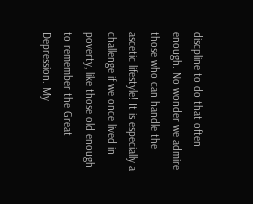discpline to do that often enough. No wonder we admire those who can handle the ascetic lifestyle! It is especially a challenge if we once lived in poverty, like those old enough to remember the Great Depression. My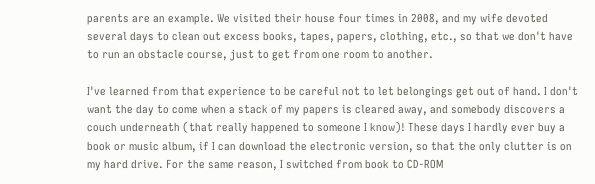parents are an example. We visited their house four times in 2008, and my wife devoted several days to clean out excess books, tapes, papers, clothing, etc., so that we don't have to run an obstacle course, just to get from one room to another.

I've learned from that experience to be careful not to let belongings get out of hand. I don't want the day to come when a stack of my papers is cleared away, and somebody discovers a couch underneath (that really happened to someone I know)! These days I hardly ever buy a book or music album, if I can download the electronic version, so that the only clutter is on my hard drive. For the same reason, I switched from book to CD-ROM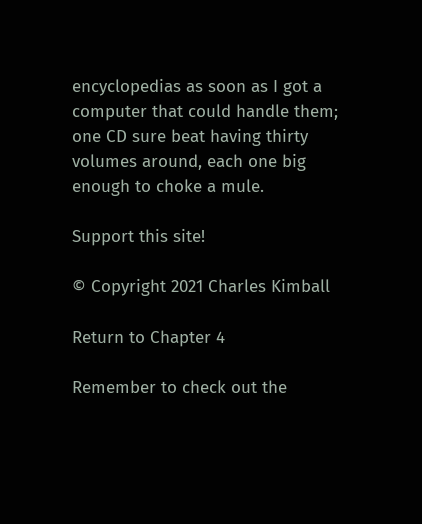encyclopedias as soon as I got a computer that could handle them; one CD sure beat having thirty volumes around, each one big enough to choke a mule.

Support this site!

© Copyright 2021 Charles Kimball

Return to Chapter 4

Remember to check out the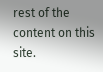rest of the content on this site.